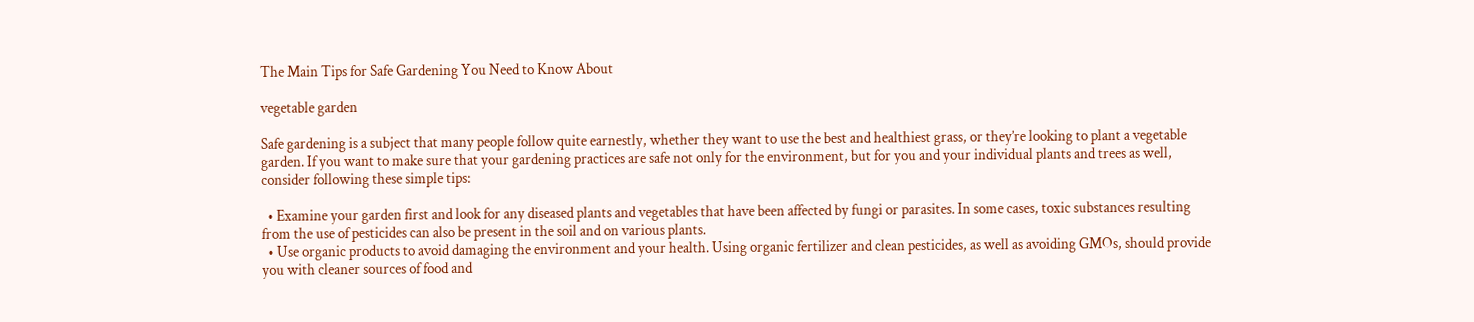The Main Tips for Safe Gardening You Need to Know About

vegetable garden

Safe gardening is a subject that many people follow quite earnestly, whether they want to use the best and healthiest grass, or they’re looking to plant a vegetable garden. If you want to make sure that your gardening practices are safe not only for the environment, but for you and your individual plants and trees as well, consider following these simple tips:

  • Examine your garden first and look for any diseased plants and vegetables that have been affected by fungi or parasites. In some cases, toxic substances resulting from the use of pesticides can also be present in the soil and on various plants.
  • Use organic products to avoid damaging the environment and your health. Using organic fertilizer and clean pesticides, as well as avoiding GMOs, should provide you with cleaner sources of food and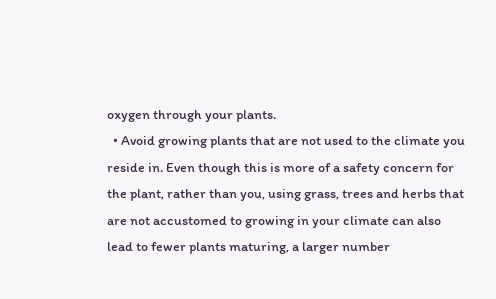oxygen through your plants.
  • Avoid growing plants that are not used to the climate you reside in. Even though this is more of a safety concern for the plant, rather than you, using grass, trees and herbs that are not accustomed to growing in your climate can also lead to fewer plants maturing, a larger number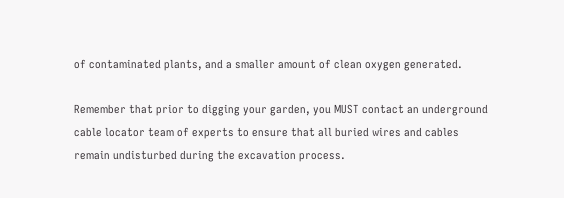of contaminated plants, and a smaller amount of clean oxygen generated.

Remember that prior to digging your garden, you MUST contact an underground cable locator team of experts to ensure that all buried wires and cables remain undisturbed during the excavation process.